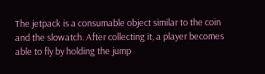The jetpack is a consumable object similar to the coin and the slowatch. After collecting it, a player becomes able to fly by holding the jump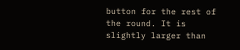button for the rest of the round. It is slightly larger than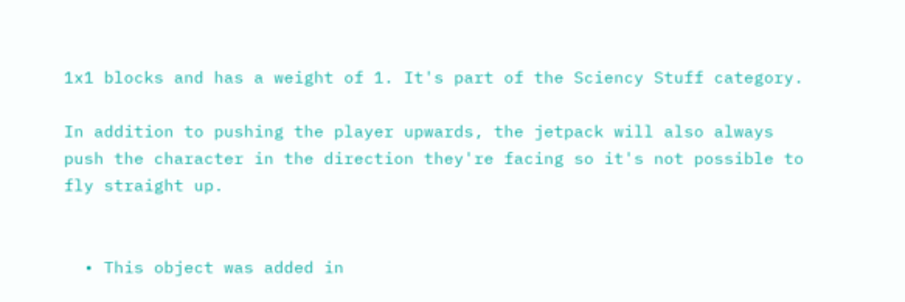1x1 blocks and has a weight of 1. It's part of the Sciency Stuff category.

In addition to pushing the player upwards, the jetpack will also always push the character in the direction they're facing so it's not possible to fly straight up.


  • This object was added in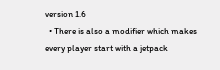version 1.6
  • There is also a modifier which makes every player start with a jetpack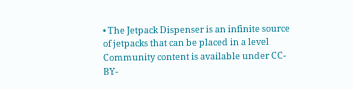• The Jetpack Dispenser is an infinite source of jetpacks that can be placed in a level
Community content is available under CC-BY-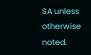SA unless otherwise noted.